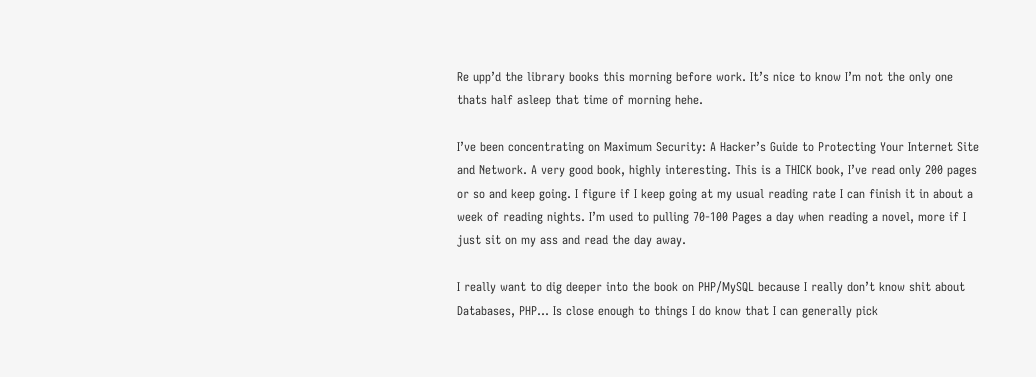Re upp’d the library books this morning before work. It’s nice to know I’m not the only one thats half asleep that time of morning hehe.

I’ve been concentrating on Maximum Security: A Hacker’s Guide to Protecting Your Internet Site and Network. A very good book, highly interesting. This is a THICK book, I’ve read only 200 pages or so and keep going. I figure if I keep going at my usual reading rate I can finish it in about a week of reading nights. I’m used to pulling 70-100 Pages a day when reading a novel, more if I just sit on my ass and read the day away.

I really want to dig deeper into the book on PHP/MySQL because I really don’t know shit about Databases, PHP… Is close enough to things I do know that I can generally pick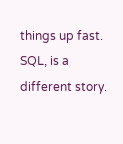things up fast. SQL, is a different story.